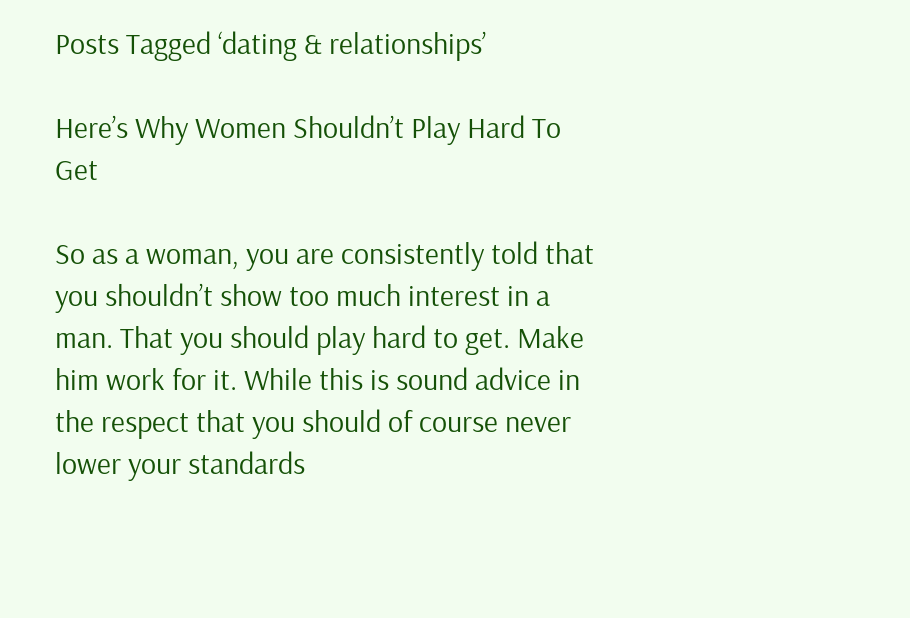Posts Tagged ‘dating & relationships’

Here’s Why Women Shouldn’t Play Hard To Get

So as a woman, you are consistently told that you shouldn’t show too much interest in a man. That you should play hard to get. Make him work for it. While this is sound advice in the respect that you should of course never lower your standards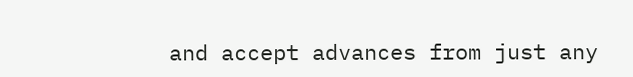and accept advances from just any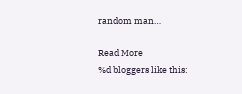random man…

Read More
%d bloggers like this: